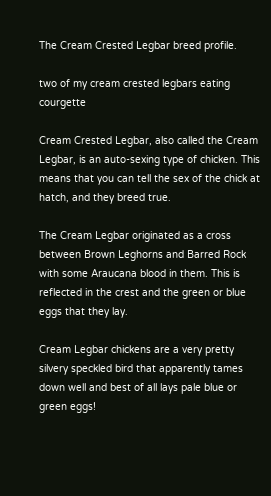The Cream Crested Legbar breed profile.

two of my cream crested legbars eating courgette

Cream Crested Legbar, also called the Cream Legbar, is an auto-sexing type of chicken. This means that you can tell the sex of the chick at hatch, and they breed true.

The Cream Legbar originated as a cross between Brown Leghorns and Barred Rock with some Araucana blood in them. This is reflected in the crest and the green or blue eggs that they lay.

Cream Legbar chickens are a very pretty silvery speckled bird that apparently tames down well and best of all lays pale blue or green eggs!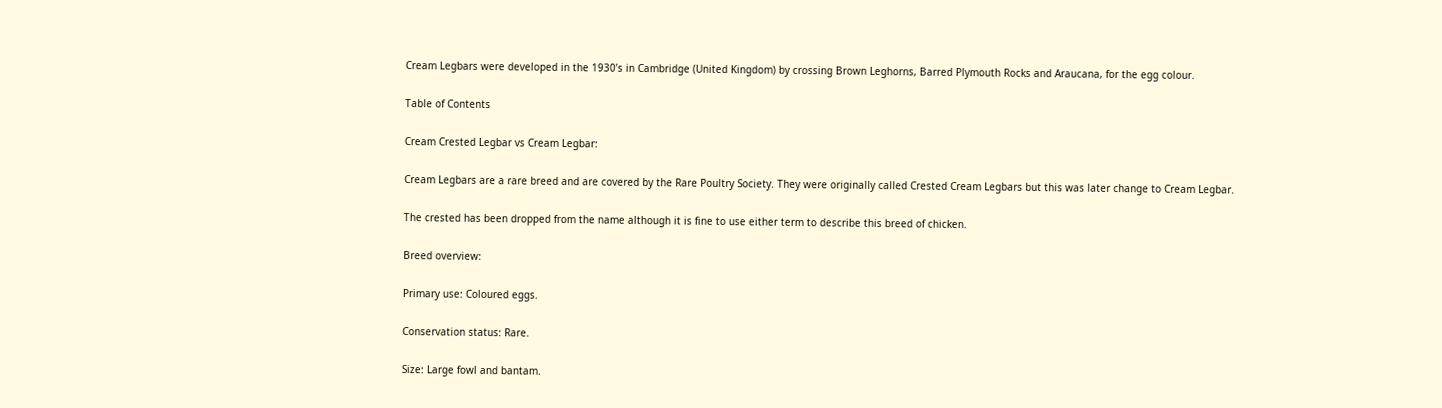Cream Legbars were developed in the 1930’s in Cambridge (United Kingdom) by crossing Brown Leghorns, Barred Plymouth Rocks and Araucana, for the egg colour.

Table of Contents

Cream Crested Legbar vs Cream Legbar:

Cream Legbars are a rare breed and are covered by the Rare Poultry Society. They were originally called Crested Cream Legbars but this was later change to Cream Legbar.

The crested has been dropped from the name although it is fine to use either term to describe this breed of chicken.

Breed overview:

Primary use: Coloured eggs.

Conservation status: Rare.

Size: Large fowl and bantam.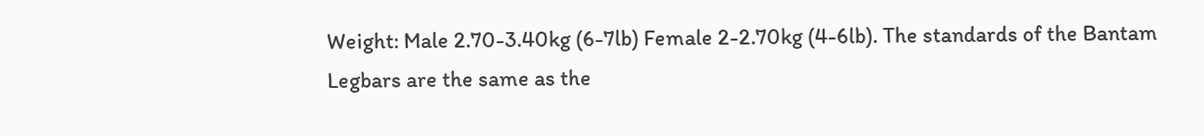Weight: Male 2.70-3.40kg (6-7lb) Female 2-2.70kg (4-6lb). The standards of the Bantam Legbars are the same as the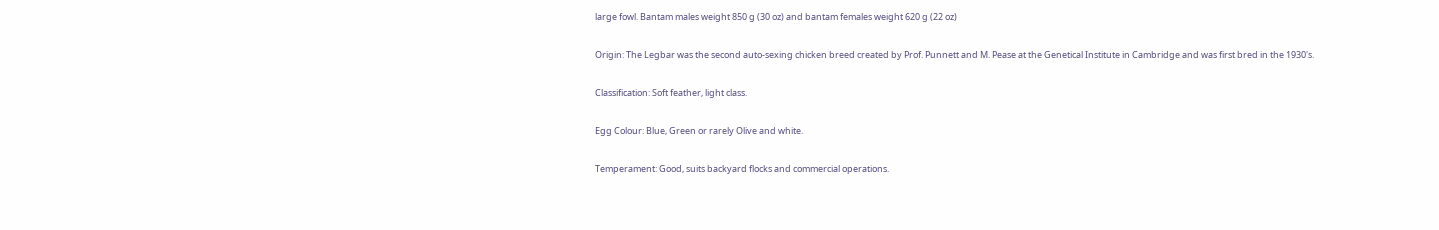large fowl. Bantam males weight 850 g (30 oz) and bantam females weight 620 g (22 oz)

Origin: The Legbar was the second auto-sexing chicken breed created by Prof. Punnett and M. Pease at the Genetical Institute in Cambridge and was first bred in the 1930's.

Classification: Soft feather, light class.

Egg Colour: Blue, Green or rarely Olive and white.

Temperament: Good, suits backyard flocks and commercial operations.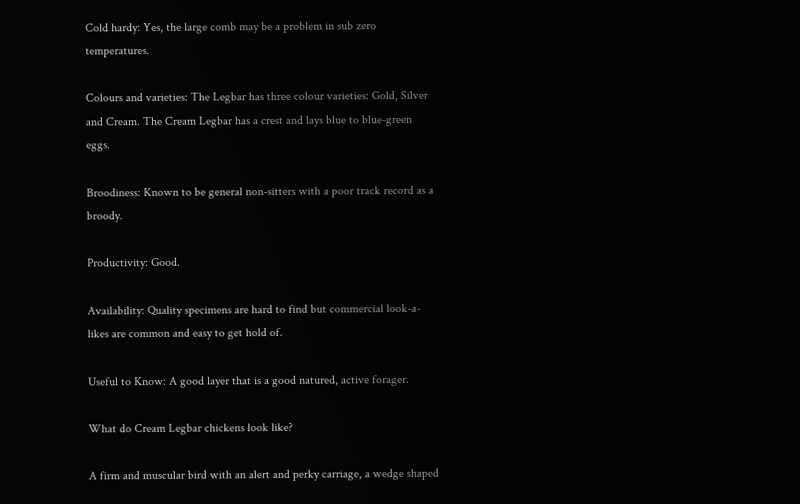Cold hardy: Yes, the large comb may be a problem in sub zero temperatures.

Colours and varieties: The Legbar has three colour varieties: Gold, Silver and Cream. The Cream Legbar has a crest and lays blue to blue-green eggs.

Broodiness: Known to be general non-sitters with a poor track record as a broody.

Productivity: Good.

Availability: Quality specimens are hard to find but commercial look-a-likes are common and easy to get hold of.

Useful to Know: A good layer that is a good natured, active forager.

What do Cream Legbar chickens look like?

A firm and muscular bird with an alert and perky carriage, a wedge shaped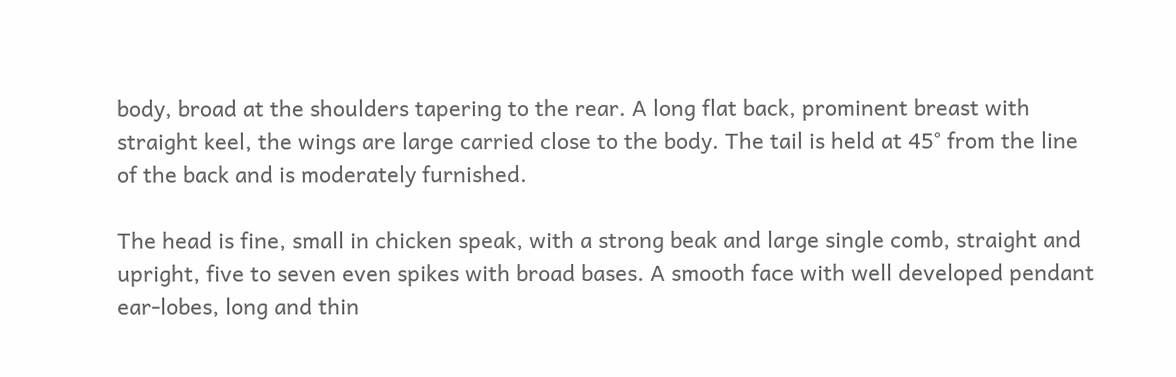body, broad at the shoulders tapering to the rear. A long flat back, prominent breast with straight keel, the wings are large carried close to the body. The tail is held at 45° from the line of the back and is moderately furnished.

The head is fine, small in chicken speak, with a strong beak and large single comb, straight and upright, five to seven even spikes with broad bases. A smooth face with well developed pendant ear-lobes, long and thin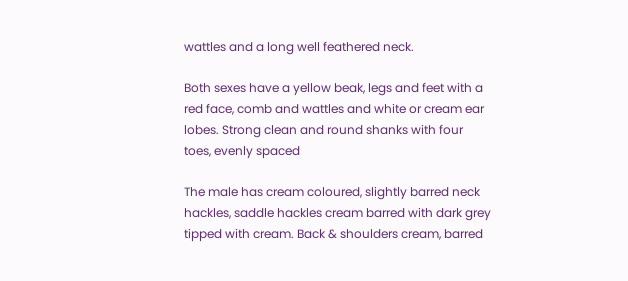wattles and a long well feathered neck.

Both sexes have a yellow beak, legs and feet with a red face, comb and wattles and white or cream ear lobes. Strong clean and round shanks with four toes, evenly spaced

The male has cream coloured, slightly barred neck hackles, saddle hackles cream barred with dark grey tipped with cream. Back & shoulders cream, barred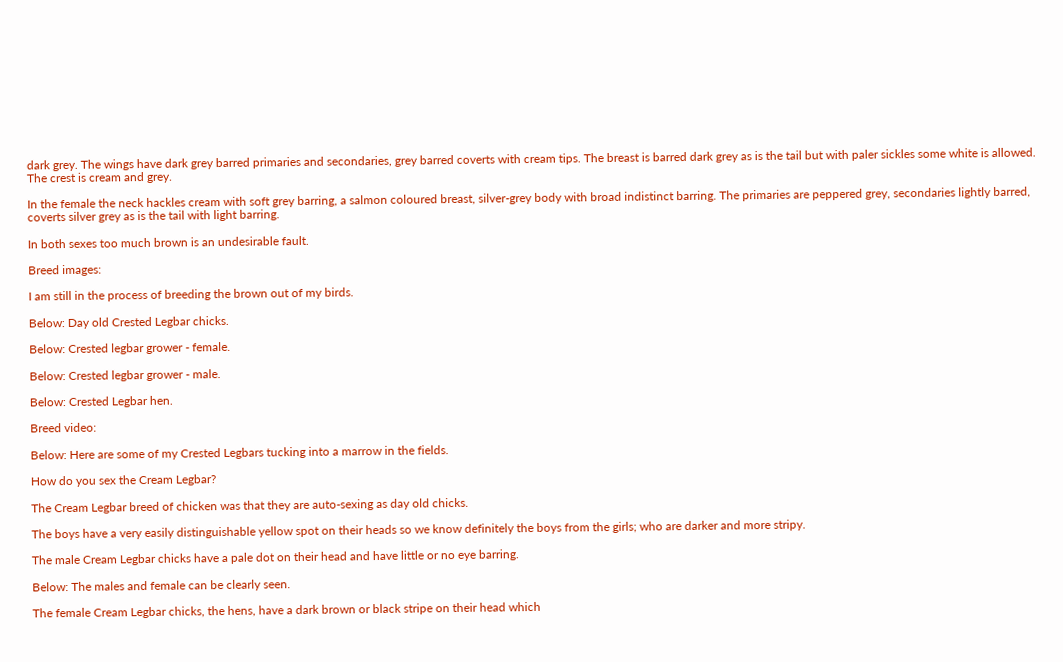dark grey. The wings have dark grey barred primaries and secondaries, grey barred coverts with cream tips. The breast is barred dark grey as is the tail but with paler sickles some white is allowed. The crest is cream and grey.

In the female the neck hackles cream with soft grey barring, a salmon coloured breast, silver-grey body with broad indistinct barring. The primaries are peppered grey, secondaries lightly barred, coverts silver grey as is the tail with light barring.

In both sexes too much brown is an undesirable fault.

Breed images:

I am still in the process of breeding the brown out of my birds.

Below: Day old Crested Legbar chicks.

Below: Crested legbar grower - female.

Below: Crested legbar grower - male.

Below: Crested Legbar hen.

Breed video:

Below: Here are some of my Crested Legbars tucking into a marrow in the fields.

How do you sex the Cream Legbar?

The Cream Legbar breed of chicken was that they are auto-sexing as day old chicks.

The boys have a very easily distinguishable yellow spot on their heads so we know definitely the boys from the girls; who are darker and more stripy.

The male Cream Legbar chicks have a pale dot on their head and have little or no eye barring.

Below: The males and female can be clearly seen.

The female Cream Legbar chicks, the hens, have a dark brown or black stripe on their head which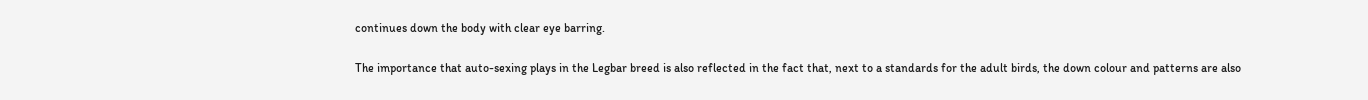continues down the body with clear eye barring.

The importance that auto-sexing plays in the Legbar breed is also reflected in the fact that, next to a standards for the adult birds, the down colour and patterns are also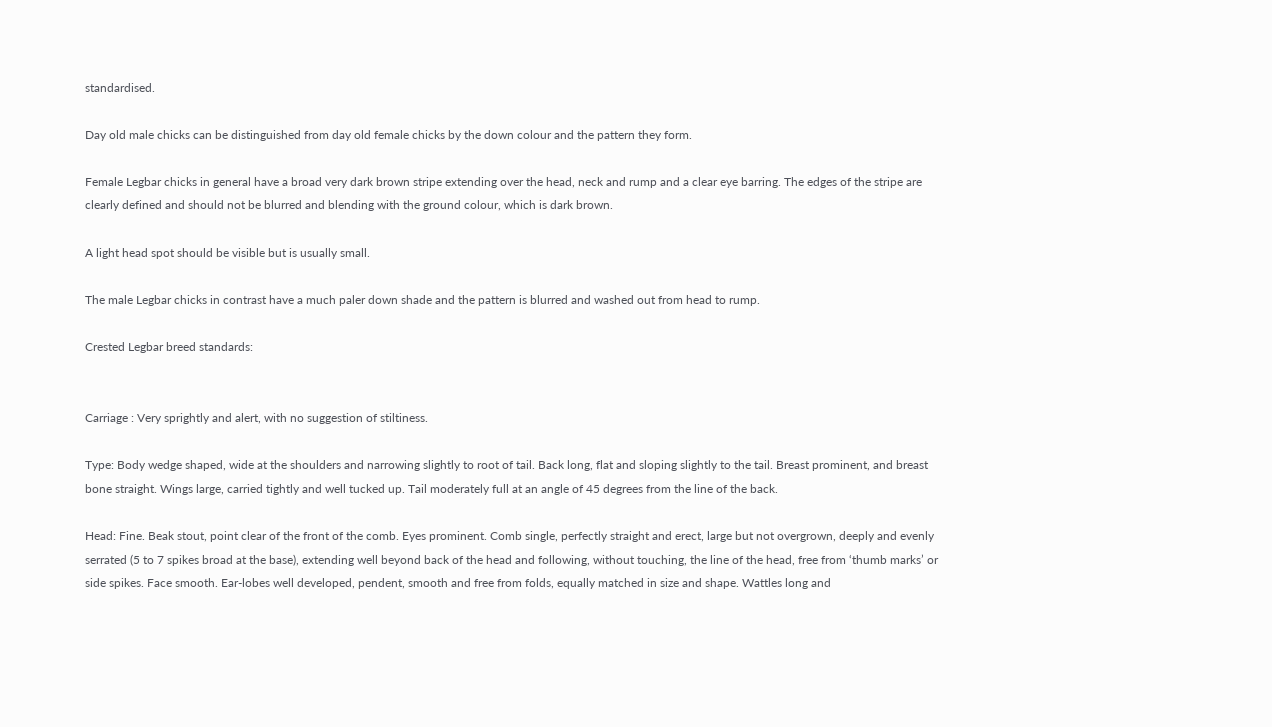standardised.

Day old male chicks can be distinguished from day old female chicks by the down colour and the pattern they form.

Female Legbar chicks in general have a broad very dark brown stripe extending over the head, neck and rump and a clear eye barring. The edges of the stripe are clearly defined and should not be blurred and blending with the ground colour, which is dark brown.

A light head spot should be visible but is usually small.

The male Legbar chicks in contrast have a much paler down shade and the pattern is blurred and washed out from head to rump.

Crested Legbar breed standards:


Carriage : Very sprightly and alert, with no suggestion of stiltiness.

Type: Body wedge shaped, wide at the shoulders and narrowing slightly to root of tail. Back long, flat and sloping slightly to the tail. Breast prominent, and breast bone straight. Wings large, carried tightly and well tucked up. Tail moderately full at an angle of 45 degrees from the line of the back.

Head: Fine. Beak stout, point clear of the front of the comb. Eyes prominent. Comb single, perfectly straight and erect, large but not overgrown, deeply and evenly serrated (5 to 7 spikes broad at the base), extending well beyond back of the head and following, without touching, the line of the head, free from ‘thumb marks’ or side spikes. Face smooth. Ear-lobes well developed, pendent, smooth and free from folds, equally matched in size and shape. Wattles long and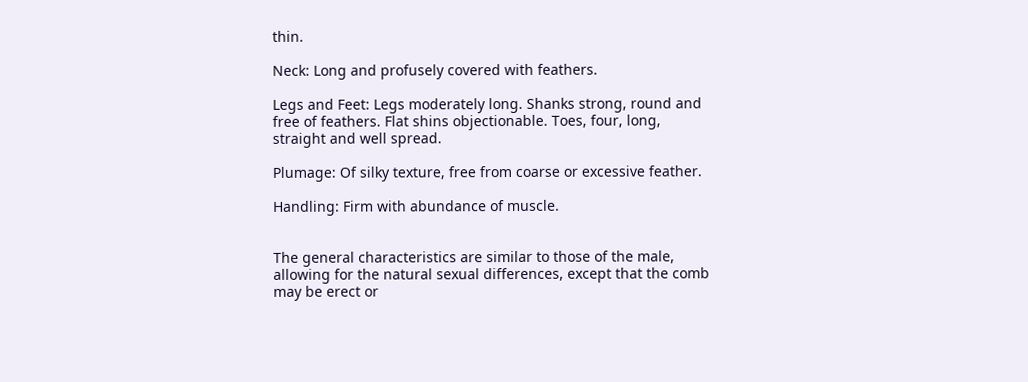thin.

Neck: Long and profusely covered with feathers.

Legs and Feet: Legs moderately long. Shanks strong, round and free of feathers. Flat shins objectionable. Toes, four, long, straight and well spread.

Plumage: Of silky texture, free from coarse or excessive feather.

Handling: Firm with abundance of muscle.


The general characteristics are similar to those of the male, allowing for the natural sexual differences, except that the comb may be erect or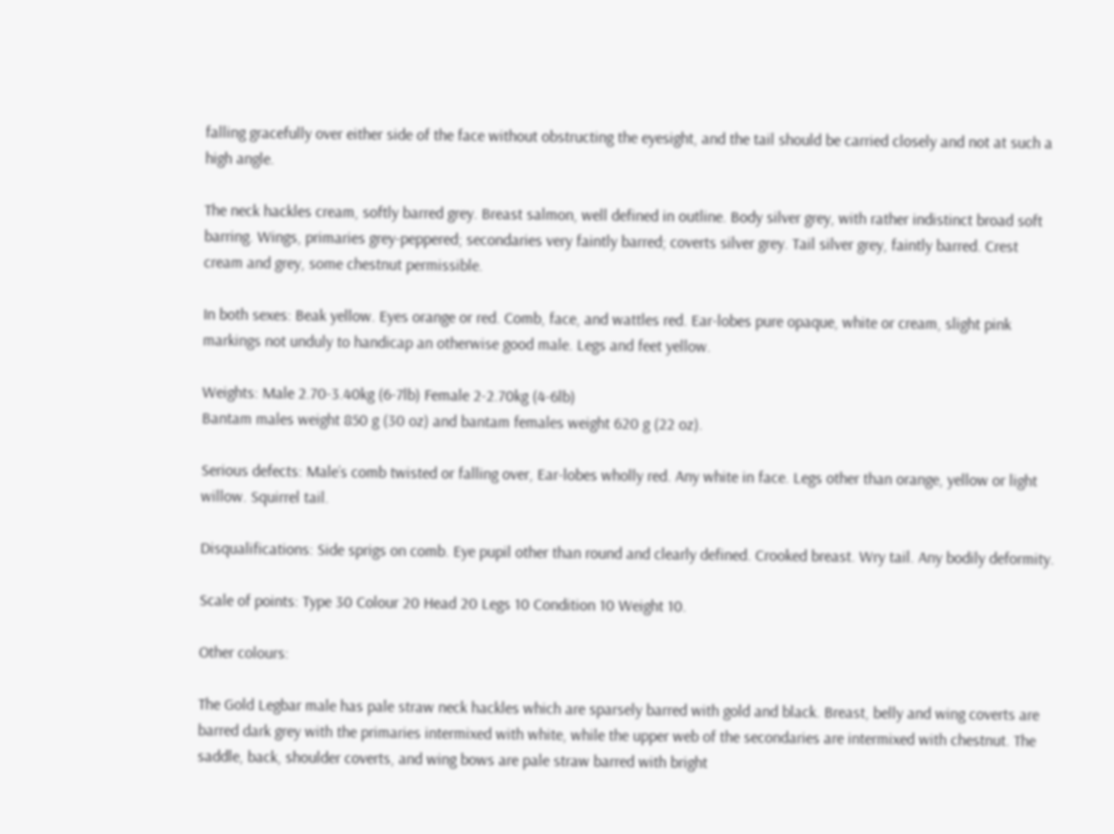falling gracefully over either side of the face without obstructing the eyesight, and the tail should be carried closely and not at such a high angle.

The neck hackles cream, softly barred grey. Breast salmon, well defined in outline. Body silver grey, with rather indistinct broad soft barring. Wings, primaries grey-peppered; secondaries very faintly barred; coverts silver grey. Tail silver grey, faintly barred. Crest cream and grey, some chestnut permissible.

In both sexes: Beak yellow. Eyes orange or red. Comb, face, and wattles red. Ear-lobes pure opaque, white or cream, slight pink markings not unduly to handicap an otherwise good male. Legs and feet yellow.

Weights: Male 2.70-3.40kg (6-7lb) Female 2-2.70kg (4-6lb)
Bantam males weight 850 g (30 oz) and bantam females weight 620 g (22 oz).

Serious defects: Male’s comb twisted or falling over, Ear-lobes wholly red. Any white in face. Legs other than orange, yellow or light willow. Squirrel tail.

Disqualifications: Side sprigs on comb. Eye pupil other than round and clearly defined. Crooked breast. Wry tail. Any bodily deformity.

Scale of points: Type 30 Colour 20 Head 20 Legs 10 Condition 10 Weight 10.

Other colours:

The Gold Legbar male has pale straw neck hackles which are sparsely barred with gold and black. Breast, belly and wing coverts are barred dark grey with the primaries intermixed with white, while the upper web of the secondaries are intermixed with chestnut. The saddle, back, shoulder coverts, and wing bows are pale straw barred with bright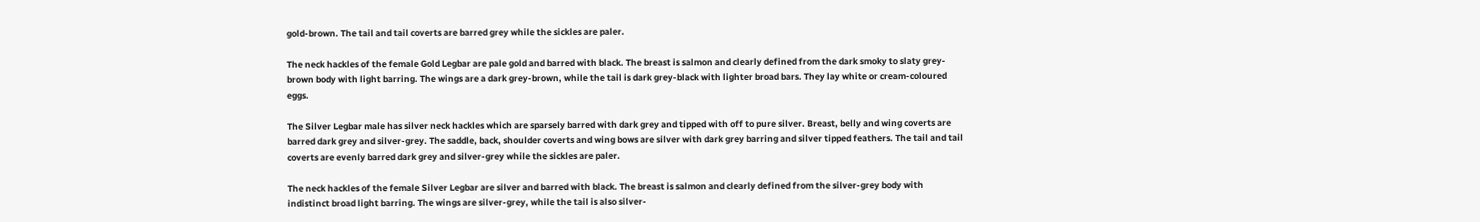gold-brown. The tail and tail coverts are barred grey while the sickles are paler.

The neck hackles of the female Gold Legbar are pale gold and barred with black. The breast is salmon and clearly defined from the dark smoky to slaty grey-brown body with light barring. The wings are a dark grey-brown, while the tail is dark grey-black with lighter broad bars. They lay white or cream-coloured eggs.

The Silver Legbar male has silver neck hackles which are sparsely barred with dark grey and tipped with off to pure silver. Breast, belly and wing coverts are barred dark grey and silver-grey. The saddle, back, shoulder coverts and wing bows are silver with dark grey barring and silver tipped feathers. The tail and tail coverts are evenly barred dark grey and silver-grey while the sickles are paler.

The neck hackles of the female Silver Legbar are silver and barred with black. The breast is salmon and clearly defined from the silver-grey body with indistinct broad light barring. The wings are silver-grey, while the tail is also silver-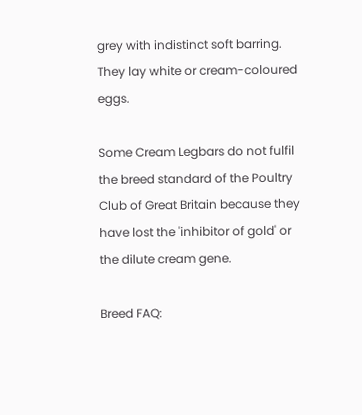grey with indistinct soft barring. They lay white or cream-coloured eggs.

Some Cream Legbars do not fulfil the breed standard of the Poultry Club of Great Britain because they have lost the 'inhibitor of gold' or the dilute cream gene.

Breed FAQ: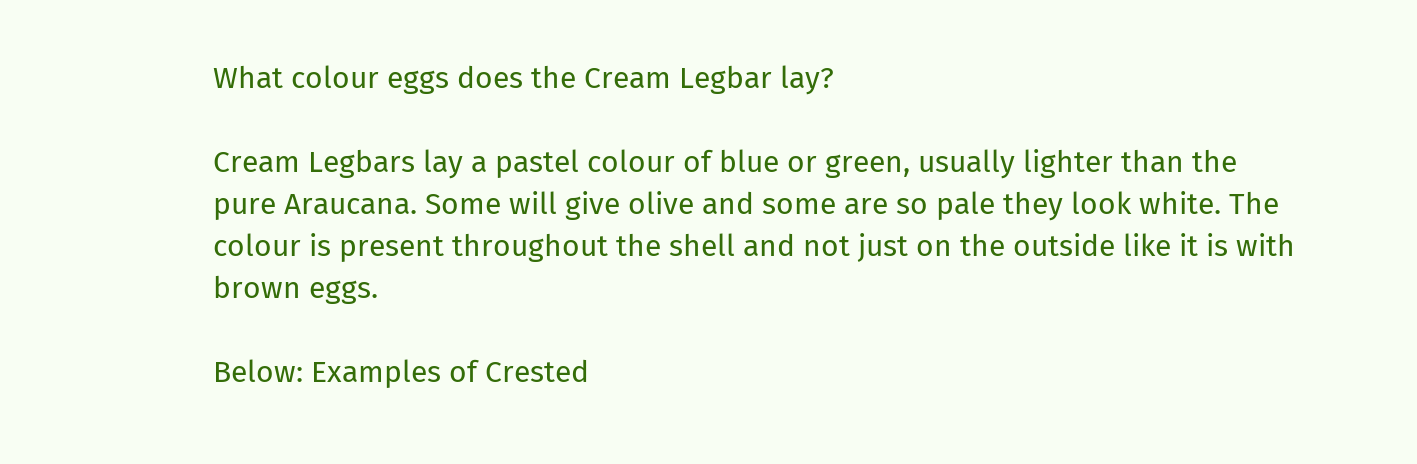What colour eggs does the Cream Legbar lay?

Cream Legbars lay a pastel colour of blue or green, usually lighter than the pure Araucana. Some will give olive and some are so pale they look white. The colour is present throughout the shell and not just on the outside like it is with brown eggs.

Below: Examples of Crested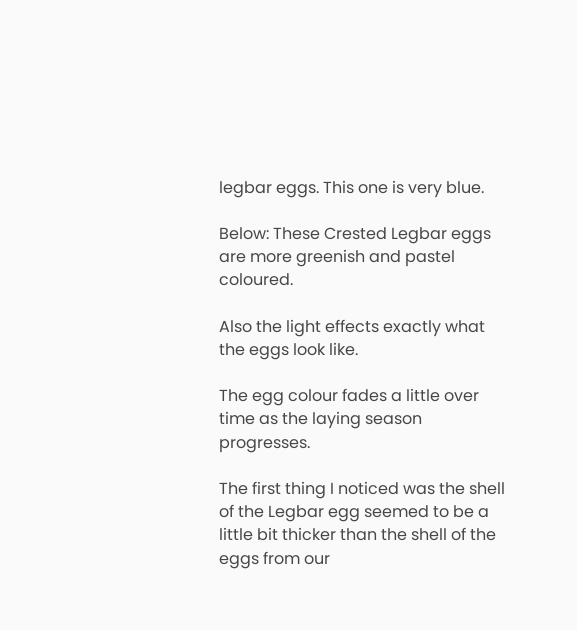legbar eggs. This one is very blue.

Below: These Crested Legbar eggs are more greenish and pastel coloured.

Also the light effects exactly what the eggs look like.

The egg colour fades a little over time as the laying season progresses.

The first thing I noticed was the shell of the Legbar egg seemed to be a little bit thicker than the shell of the eggs from our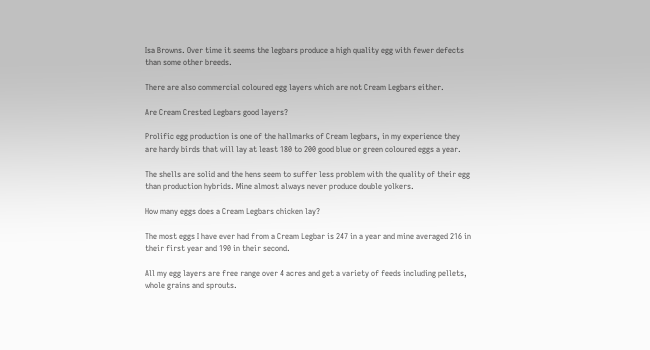Isa Browns. Over time it seems the legbars produce a high quality egg with fewer defects than some other breeds.

There are also commercial coloured egg layers which are not Cream Legbars either.

Are Cream Crested Legbars good layers?

Prolific egg production is one of the hallmarks of Cream legbars, in my experience they are hardy birds that will lay at least 180 to 200 good blue or green coloured eggs a year.

The shells are solid and the hens seem to suffer less problem with the quality of their egg than production hybrids. Mine almost always never produce double yolkers.

How many eggs does a Cream Legbars chicken lay?

The most eggs I have ever had from a Cream Legbar is 247 in a year and mine averaged 216 in their first year and 190 in their second.

All my egg layers are free range over 4 acres and get a variety of feeds including pellets, whole grains and sprouts.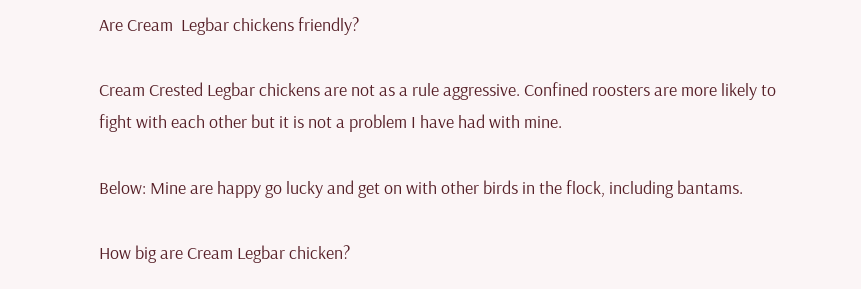Are Cream  Legbar chickens friendly?

Cream Crested Legbar chickens are not as a rule aggressive. Confined roosters are more likely to fight with each other but it is not a problem I have had with mine.

Below: Mine are happy go lucky and get on with other birds in the flock, including bantams.

How big are Cream Legbar chicken?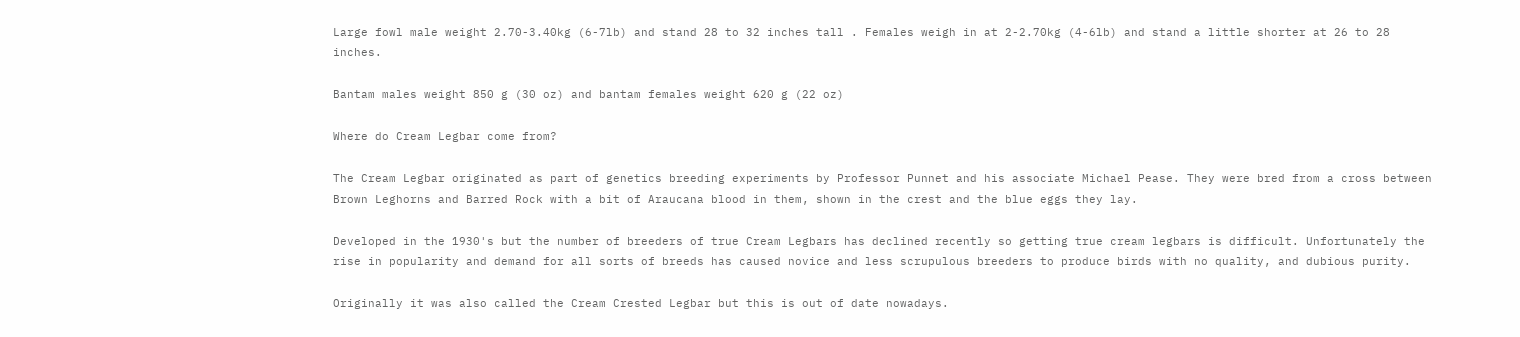Large fowl male weight 2.70-3.40kg (6-7lb) and stand 28 to 32 inches tall . Females weigh in at 2-2.70kg (4-6lb) and stand a little shorter at 26 to 28 inches.

Bantam males weight 850 g (30 oz) and bantam females weight 620 g (22 oz)

Where do Cream Legbar come from?

The Cream Legbar originated as part of genetics breeding experiments by Professor Punnet and his associate Michael Pease. They were bred from a cross between Brown Leghorns and Barred Rock with a bit of Araucana blood in them, shown in the crest and the blue eggs they lay.

Developed in the 1930's but the number of breeders of true Cream Legbars has declined recently so getting true cream legbars is difficult. Unfortunately the rise in popularity and demand for all sorts of breeds has caused novice and less scrupulous breeders to produce birds with no quality, and dubious purity.

Originally it was also called the Cream Crested Legbar but this is out of date nowadays.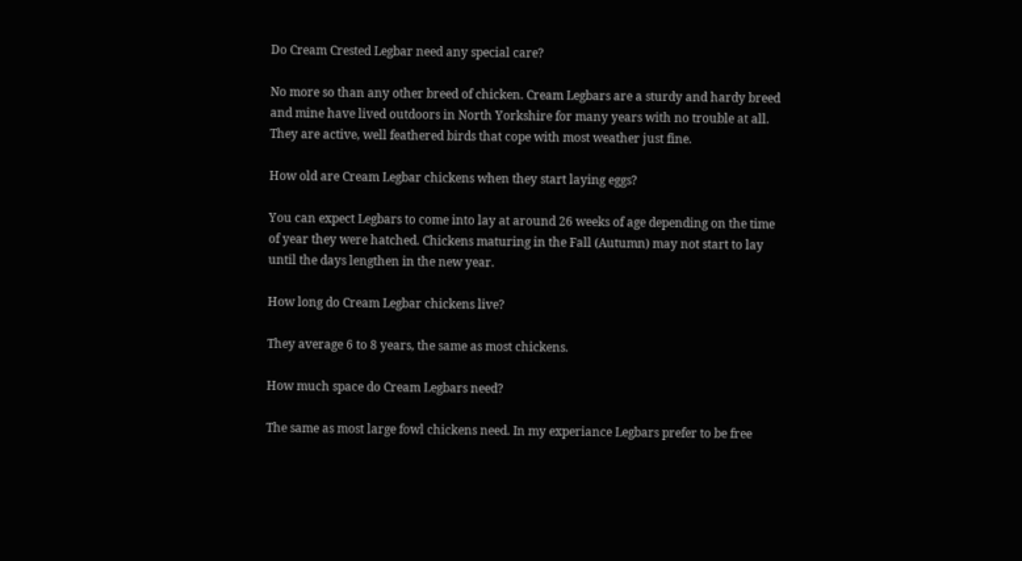Do Cream Crested Legbar need any special care?

No more so than any other breed of chicken. Cream Legbars are a sturdy and hardy breed and mine have lived outdoors in North Yorkshire for many years with no trouble at all. They are active, well feathered birds that cope with most weather just fine.

How old are Cream Legbar chickens when they start laying eggs?

You can expect Legbars to come into lay at around 26 weeks of age depending on the time of year they were hatched. Chickens maturing in the Fall (Autumn) may not start to lay until the days lengthen in the new year.

How long do Cream Legbar chickens live?

They average 6 to 8 years, the same as most chickens.

How much space do Cream Legbars need?

The same as most large fowl chickens need. In my experiance Legbars prefer to be free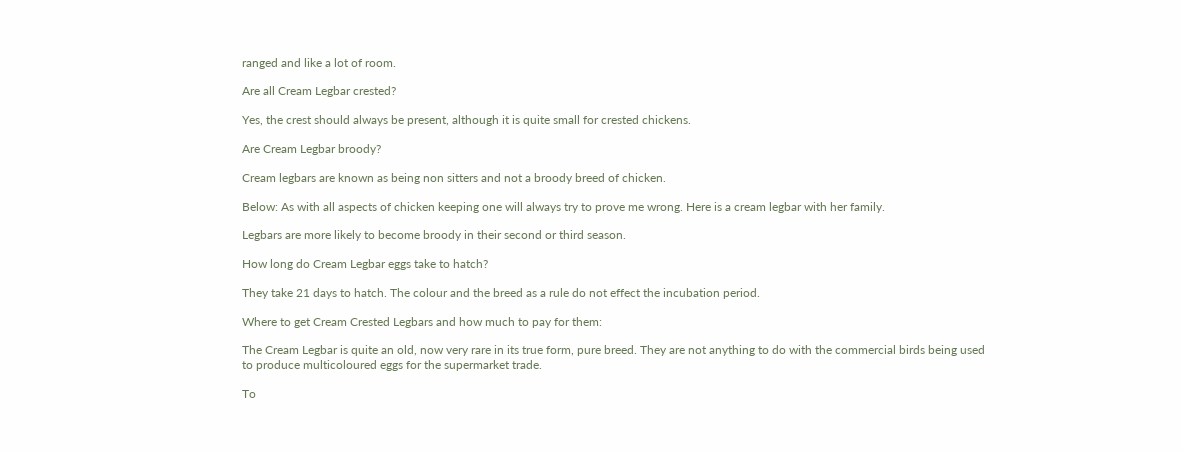ranged and like a lot of room.

Are all Cream Legbar crested?

Yes, the crest should always be present, although it is quite small for crested chickens.

Are Cream Legbar broody?

Cream legbars are known as being non sitters and not a broody breed of chicken.

Below: As with all aspects of chicken keeping one will always try to prove me wrong. Here is a cream legbar with her family.

Legbars are more likely to become broody in their second or third season.

How long do Cream Legbar eggs take to hatch?

They take 21 days to hatch. The colour and the breed as a rule do not effect the incubation period.

Where to get Cream Crested Legbars and how much to pay for them:

The Cream Legbar is quite an old, now very rare in its true form, pure breed. They are not anything to do with the commercial birds being used to produce multicoloured eggs for the supermarket trade.

To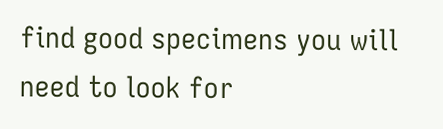find good specimens you will need to look for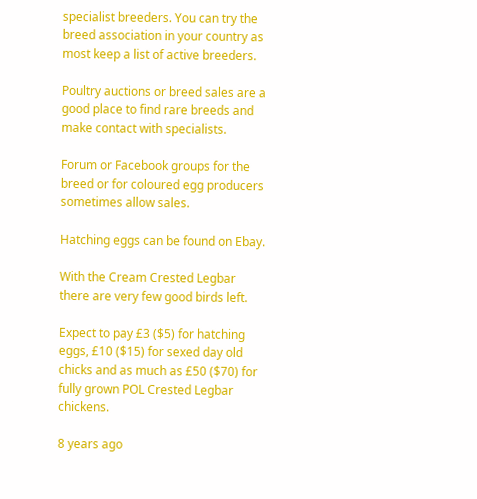specialist breeders. You can try the breed association in your country as most keep a list of active breeders.

Poultry auctions or breed sales are a good place to find rare breeds and make contact with specialists.

Forum or Facebook groups for the breed or for coloured egg producers sometimes allow sales.

Hatching eggs can be found on Ebay.

With the Cream Crested Legbar there are very few good birds left.

Expect to pay £3 ($5) for hatching eggs, £10 ($15) for sexed day old chicks and as much as £50 ($70) for fully grown POL Crested Legbar chickens.

8 years ago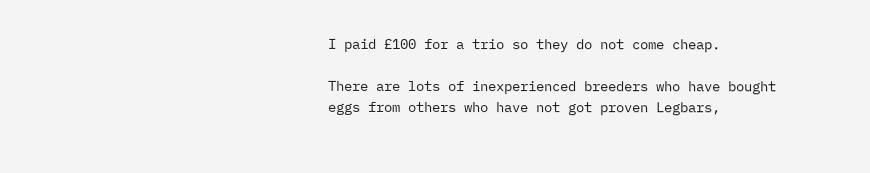I paid £100 for a trio so they do not come cheap.

There are lots of inexperienced breeders who have bought eggs from others who have not got proven Legbars,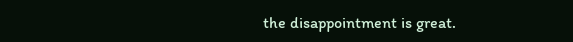the disappointment is great.